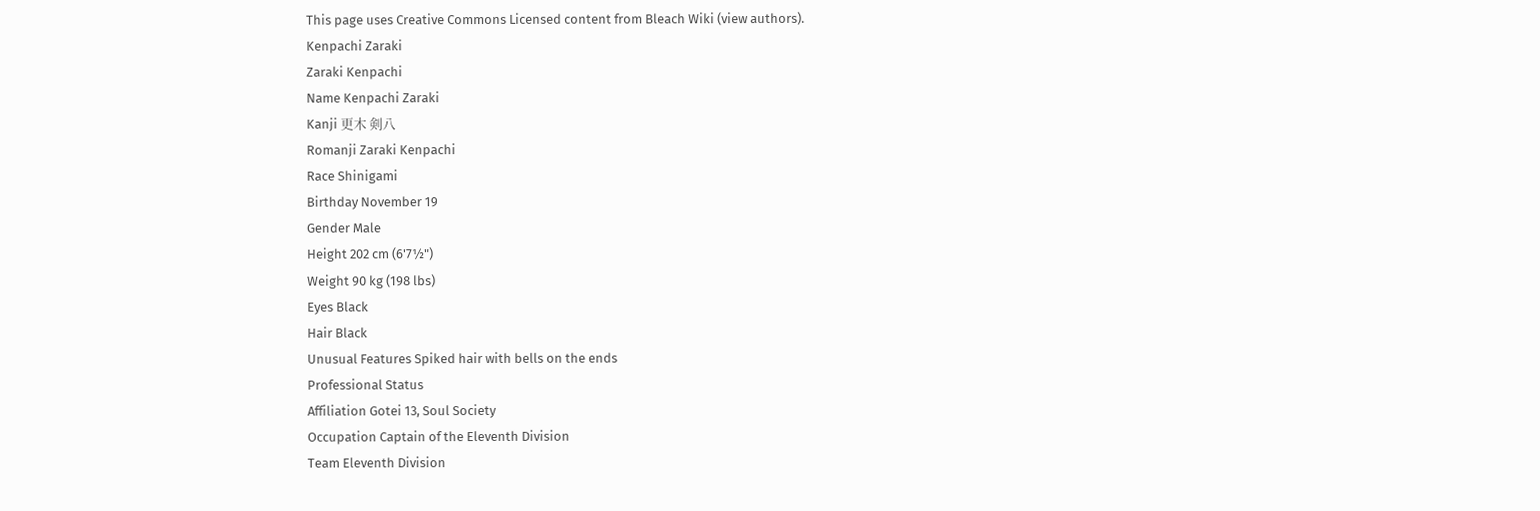This page uses Creative Commons Licensed content from Bleach Wiki (view authors).
Kenpachi Zaraki
Zaraki Kenpachi
Name Kenpachi Zaraki
Kanji 更木 剣八
Romanji Zaraki Kenpachi
Race Shinigami
Birthday November 19
Gender Male
Height 202 cm (6'7½")
Weight 90 kg (198 lbs)
Eyes Black
Hair Black
Unusual Features Spiked hair with bells on the ends
Professional Status
Affiliation Gotei 13, Soul Society
Occupation Captain of the Eleventh Division
Team Eleventh Division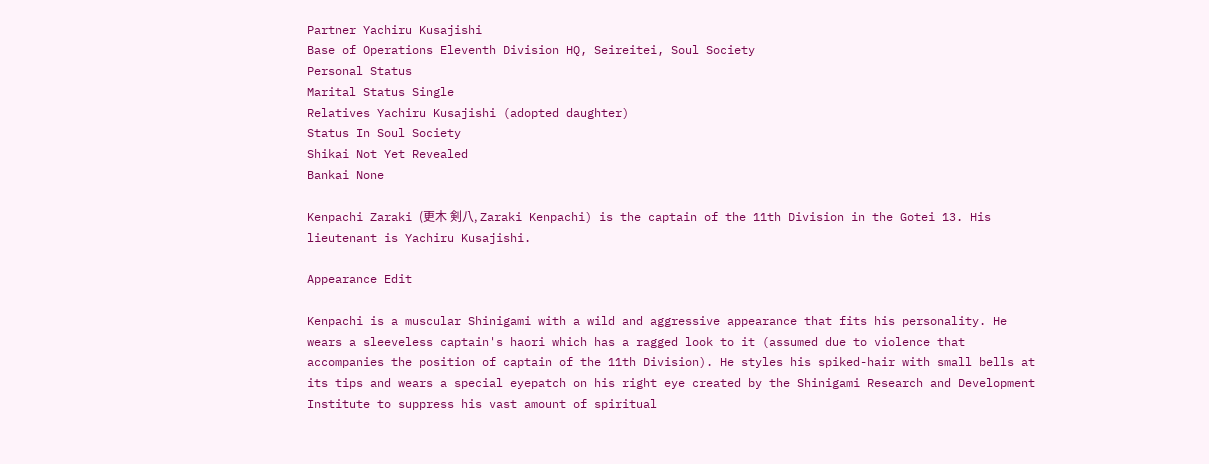Partner Yachiru Kusajishi
Base of Operations Eleventh Division HQ, Seireitei, Soul Society
Personal Status
Marital Status Single
Relatives Yachiru Kusajishi (adopted daughter)
Status In Soul Society
Shikai Not Yet Revealed
Bankai None

Kenpachi Zaraki (更木 剣八, Zaraki Kenpachi) is the captain of the 11th Division in the Gotei 13. His lieutenant is Yachiru Kusajishi.

Appearance Edit

Kenpachi is a muscular Shinigami with a wild and aggressive appearance that fits his personality. He wears a sleeveless captain's haori which has a ragged look to it (assumed due to violence that accompanies the position of captain of the 11th Division). He styles his spiked-hair with small bells at its tips and wears a special eyepatch on his right eye created by the Shinigami Research and Development Institute to suppress his vast amount of spiritual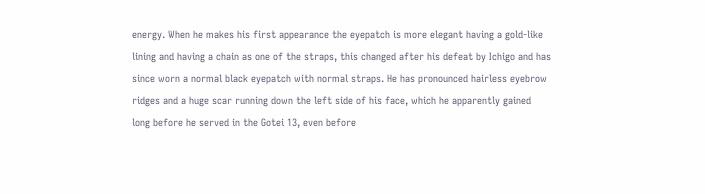energy. When he makes his first appearance the eyepatch is more elegant having a gold-like lining and having a chain as one of the straps, this changed after his defeat by Ichigo and has since worn a normal black eyepatch with normal straps. He has pronounced hairless eyebrow ridges and a huge scar running down the left side of his face, which he apparently gained long before he served in the Gotei 13, even before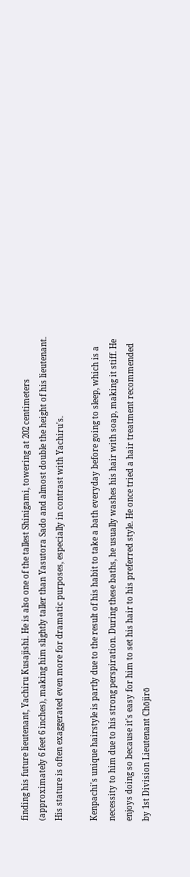finding his future lieutenant, Yachiru Kusajishi. He is also one of the tallest Shinigami, towering at 202 centimeters (approximately 6 feet 6 inches), making him slightly taller than Yasutora Sado and almost double the height of his lieutenant. His stature is often exaggerated even more for dramatic purposes, especially in contrast with Yachiru's.

Kenpachi's unique hairstyle is partly due to the result of his habit to take a bath everyday before going to sleep, which is a necessity to him due to his strong perspiration. During these baths, he usually washes his hair with soap, making it stiff. He enjoys doing so because it's easy for him to set his hair to his preferred style. He once tried a hair treatment recommended by 1st Division Lieutenant Chōjirō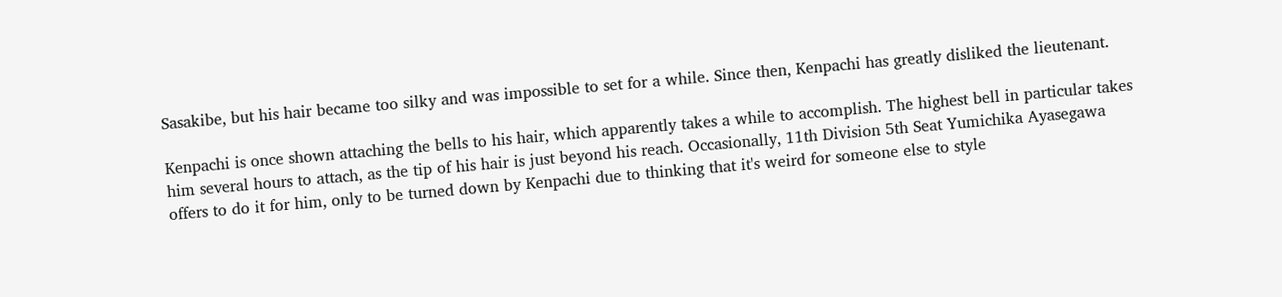Sasakibe, but his hair became too silky and was impossible to set for a while. Since then, Kenpachi has greatly disliked the lieutenant.

Kenpachi is once shown attaching the bells to his hair, which apparently takes a while to accomplish. The highest bell in particular takes him several hours to attach, as the tip of his hair is just beyond his reach. Occasionally, 11th Division 5th Seat Yumichika Ayasegawa offers to do it for him, only to be turned down by Kenpachi due to thinking that it's weird for someone else to style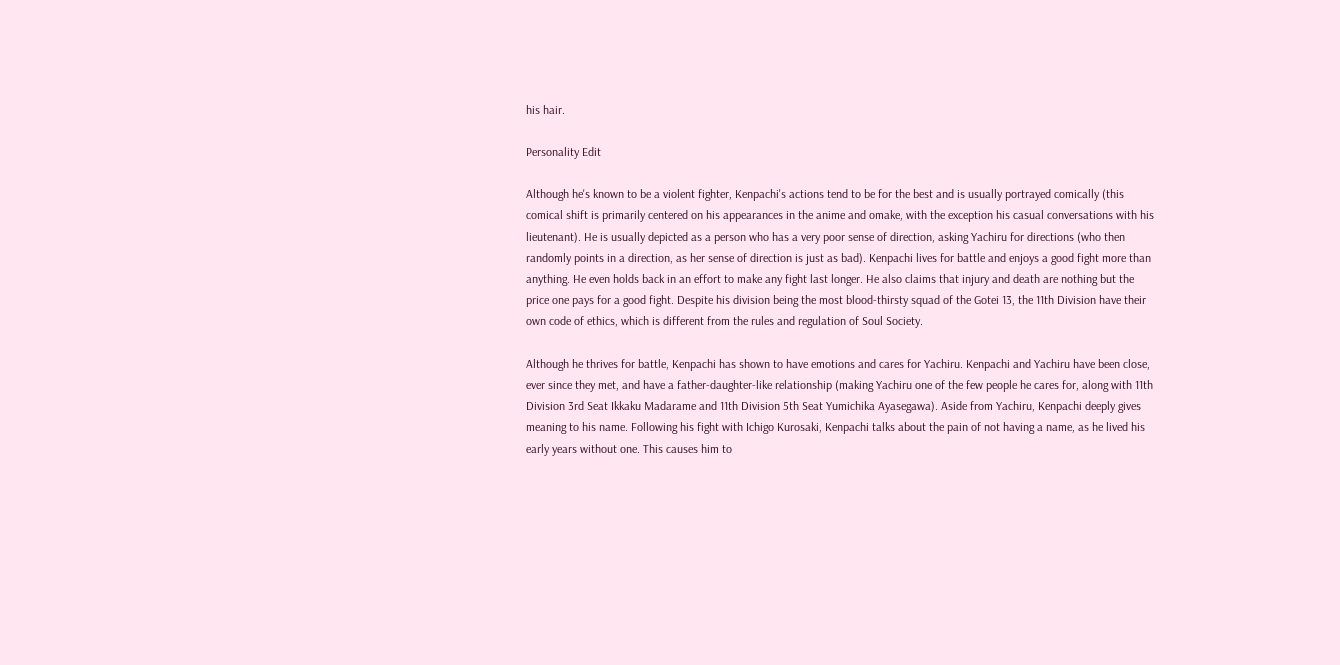his hair.

Personality Edit

Although he's known to be a violent fighter, Kenpachi's actions tend to be for the best and is usually portrayed comically (this comical shift is primarily centered on his appearances in the anime and omake, with the exception his casual conversations with his lieutenant). He is usually depicted as a person who has a very poor sense of direction, asking Yachiru for directions (who then randomly points in a direction, as her sense of direction is just as bad). Kenpachi lives for battle and enjoys a good fight more than anything. He even holds back in an effort to make any fight last longer. He also claims that injury and death are nothing but the price one pays for a good fight. Despite his division being the most blood-thirsty squad of the Gotei 13, the 11th Division have their own code of ethics, which is different from the rules and regulation of Soul Society.

Although he thrives for battle, Kenpachi has shown to have emotions and cares for Yachiru. Kenpachi and Yachiru have been close, ever since they met, and have a father-daughter-like relationship (making Yachiru one of the few people he cares for, along with 11th Division 3rd Seat Ikkaku Madarame and 11th Division 5th Seat Yumichika Ayasegawa). Aside from Yachiru, Kenpachi deeply gives meaning to his name. Following his fight with Ichigo Kurosaki, Kenpachi talks about the pain of not having a name, as he lived his early years without one. This causes him to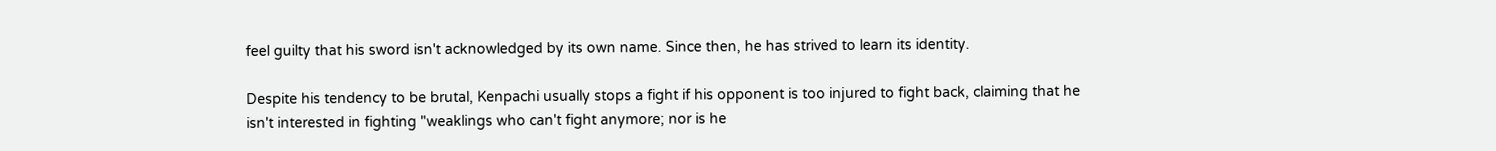feel guilty that his sword isn't acknowledged by its own name. Since then, he has strived to learn its identity.

Despite his tendency to be brutal, Kenpachi usually stops a fight if his opponent is too injured to fight back, claiming that he isn't interested in fighting "weaklings who can't fight anymore; nor is he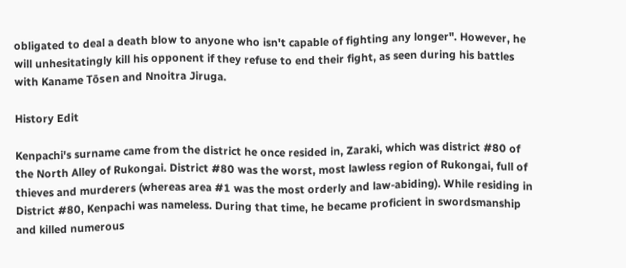obligated to deal a death blow to anyone who isn't capable of fighting any longer". However, he will unhesitatingly kill his opponent if they refuse to end their fight, as seen during his battles with Kaname Tōsen and Nnoitra Jiruga.

History Edit

Kenpachi's surname came from the district he once resided in, Zaraki, which was district #80 of the North Alley of Rukongai. District #80 was the worst, most lawless region of Rukongai, full of thieves and murderers (whereas area #1 was the most orderly and law-abiding). While residing in District #80, Kenpachi was nameless. During that time, he became proficient in swordsmanship and killed numerous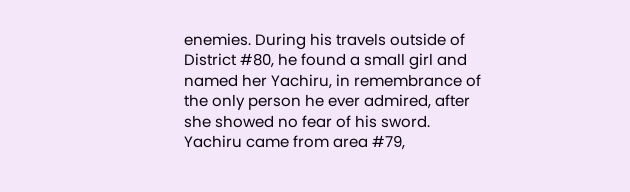enemies. During his travels outside of District #80, he found a small girl and named her Yachiru, in remembrance of the only person he ever admired, after she showed no fear of his sword. Yachiru came from area #79,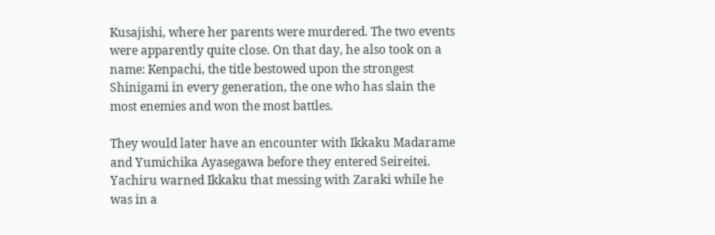Kusajishi, where her parents were murdered. The two events were apparently quite close. On that day, he also took on a name: Kenpachi, the title bestowed upon the strongest Shinigami in every generation, the one who has slain the most enemies and won the most battles.

They would later have an encounter with Ikkaku Madarame and Yumichika Ayasegawa before they entered Seireitei. Yachiru warned Ikkaku that messing with Zaraki while he was in a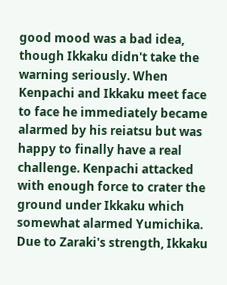good mood was a bad idea, though Ikkaku didn't take the warning seriously. When Kenpachi and Ikkaku meet face to face he immediately became alarmed by his reiatsu but was happy to finally have a real challenge. Kenpachi attacked with enough force to crater the ground under Ikkaku which somewhat alarmed Yumichika. Due to Zaraki's strength, Ikkaku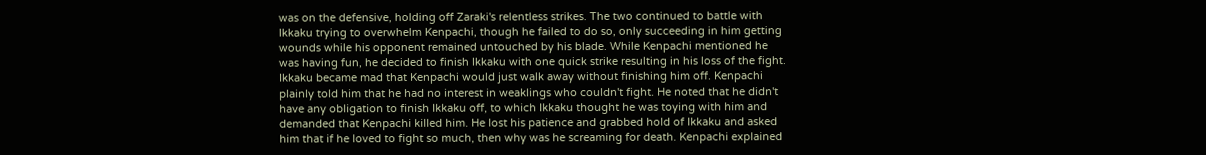was on the defensive, holding off Zaraki's relentless strikes. The two continued to battle with Ikkaku trying to overwhelm Kenpachi, though he failed to do so, only succeeding in him getting wounds while his opponent remained untouched by his blade. While Kenpachi mentioned he was having fun, he decided to finish Ikkaku with one quick strike resulting in his loss of the fight. Ikkaku became mad that Kenpachi would just walk away without finishing him off. Kenpachi plainly told him that he had no interest in weaklings who couldn't fight. He noted that he didn't have any obligation to finish Ikkaku off, to which Ikkaku thought he was toying with him and demanded that Kenpachi killed him. He lost his patience and grabbed hold of Ikkaku and asked him that if he loved to fight so much, then why was he screaming for death. Kenpachi explained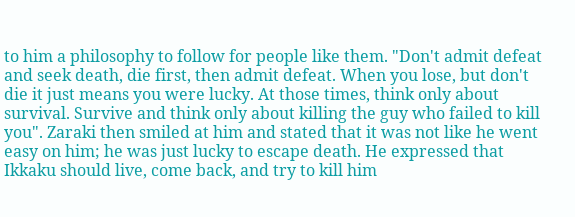to him a philosophy to follow for people like them. "Don't admit defeat and seek death, die first, then admit defeat. When you lose, but don't die it just means you were lucky. At those times, think only about survival. Survive and think only about killing the guy who failed to kill you". Zaraki then smiled at him and stated that it was not like he went easy on him; he was just lucky to escape death. He expressed that Ikkaku should live, come back, and try to kill him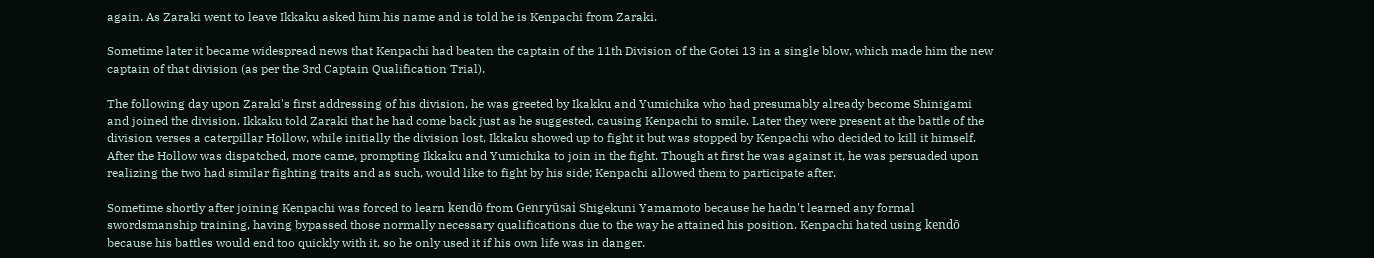again. As Zaraki went to leave Ikkaku asked him his name and is told he is Kenpachi from Zaraki.

Sometime later it became widespread news that Kenpachi had beaten the captain of the 11th Division of the Gotei 13 in a single blow, which made him the new captain of that division (as per the 3rd Captain Qualification Trial).

The following day upon Zaraki's first addressing of his division, he was greeted by Ikakku and Yumichika who had presumably already become Shinigami and joined the division. Ikkaku told Zaraki that he had come back just as he suggested, causing Kenpachi to smile. Later they were present at the battle of the division verses a caterpillar Hollow, while initially the division lost, Ikkaku showed up to fight it but was stopped by Kenpachi who decided to kill it himself. After the Hollow was dispatched, more came, prompting Ikkaku and Yumichika to join in the fight. Though at first he was against it, he was persuaded upon realizing the two had similar fighting traits and as such, would like to fight by his side; Kenpachi allowed them to participate after.

Sometime shortly after joining Kenpachi was forced to learn kendō from Genryūsai Shigekuni Yamamoto because he hadn't learned any formal swordsmanship training, having bypassed those normally necessary qualifications due to the way he attained his position. Kenpachi hated using kendō because his battles would end too quickly with it, so he only used it if his own life was in danger.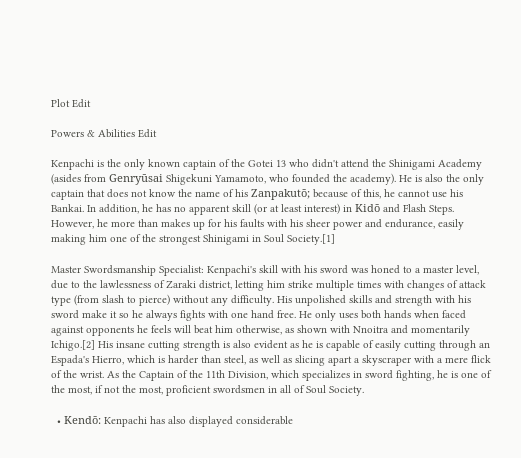Plot Edit

Powers & Abilities Edit

Kenpachi is the only known captain of the Gotei 13 who didn't attend the Shinigami Academy (asides from Genryūsai Shigekuni Yamamoto, who founded the academy). He is also the only captain that does not know the name of his Zanpakutō; because of this, he cannot use his Bankai. In addition, he has no apparent skill (or at least interest) in Kidō and Flash Steps. However, he more than makes up for his faults with his sheer power and endurance, easily making him one of the strongest Shinigami in Soul Society.[1]

Master Swordsmanship Specialist: Kenpachi's skill with his sword was honed to a master level, due to the lawlessness of Zaraki district, letting him strike multiple times with changes of attack type (from slash to pierce) without any difficulty. His unpolished skills and strength with his sword make it so he always fights with one hand free. He only uses both hands when faced against opponents he feels will beat him otherwise, as shown with Nnoitra and momentarily Ichigo.[2] His insane cutting strength is also evident as he is capable of easily cutting through an Espada's Hierro, which is harder than steel, as well as slicing apart a skyscraper with a mere flick of the wrist. As the Captain of the 11th Division, which specializes in sword fighting, he is one of the most, if not the most, proficient swordsmen in all of Soul Society.

  • Kendō: Kenpachi has also displayed considerable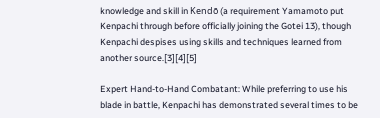knowledge and skill in Kendō (a requirement Yamamoto put Kenpachi through before officially joining the Gotei 13), though Kenpachi despises using skills and techniques learned from another source.[3][4][5]

Expert Hand-to-Hand Combatant: While preferring to use his blade in battle, Kenpachi has demonstrated several times to be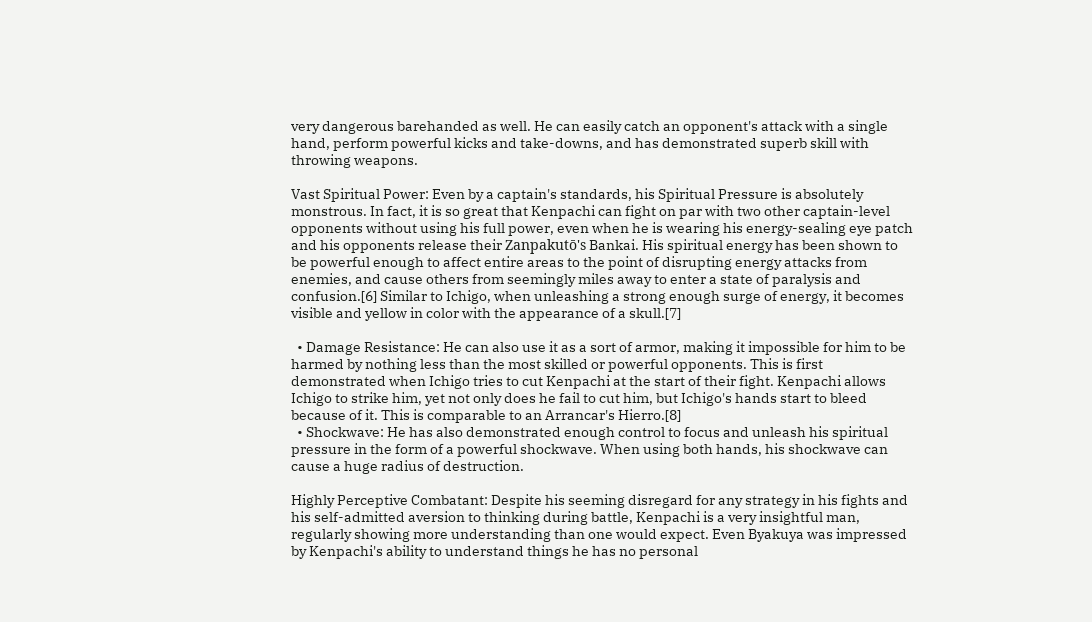very dangerous barehanded as well. He can easily catch an opponent's attack with a single hand, perform powerful kicks and take-downs, and has demonstrated superb skill with throwing weapons.

Vast Spiritual Power: Even by a captain's standards, his Spiritual Pressure is absolutely monstrous. In fact, it is so great that Kenpachi can fight on par with two other captain-level opponents without using his full power, even when he is wearing his energy-sealing eye patch and his opponents release their Zanpakutō's Bankai. His spiritual energy has been shown to be powerful enough to affect entire areas to the point of disrupting energy attacks from enemies, and cause others from seemingly miles away to enter a state of paralysis and confusion.[6] Similar to Ichigo, when unleashing a strong enough surge of energy, it becomes visible and yellow in color with the appearance of a skull.[7]

  • Damage Resistance: He can also use it as a sort of armor, making it impossible for him to be harmed by nothing less than the most skilled or powerful opponents. This is first demonstrated when Ichigo tries to cut Kenpachi at the start of their fight. Kenpachi allows Ichigo to strike him, yet not only does he fail to cut him, but Ichigo's hands start to bleed because of it. This is comparable to an Arrancar's Hierro.[8]
  • Shockwave: He has also demonstrated enough control to focus and unleash his spiritual pressure in the form of a powerful shockwave. When using both hands, his shockwave can cause a huge radius of destruction.

Highly Perceptive Combatant: Despite his seeming disregard for any strategy in his fights and his self-admitted aversion to thinking during battle, Kenpachi is a very insightful man, regularly showing more understanding than one would expect. Even Byakuya was impressed by Kenpachi's ability to understand things he has no personal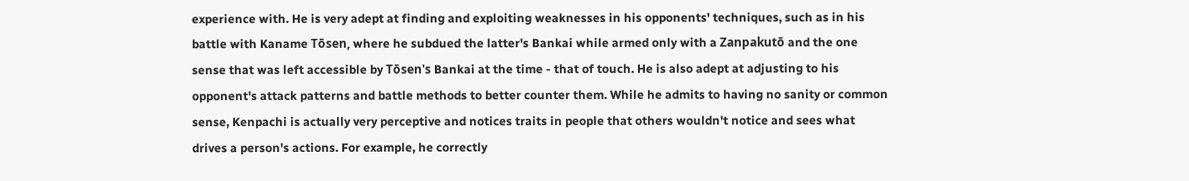experience with. He is very adept at finding and exploiting weaknesses in his opponents' techniques, such as in his battle with Kaname Tōsen, where he subdued the latter's Bankai while armed only with a Zanpakutō and the one sense that was left accessible by Tōsen's Bankai at the time - that of touch. He is also adept at adjusting to his opponent's attack patterns and battle methods to better counter them. While he admits to having no sanity or common sense, Kenpachi is actually very perceptive and notices traits in people that others wouldn't notice and sees what drives a person's actions. For example, he correctly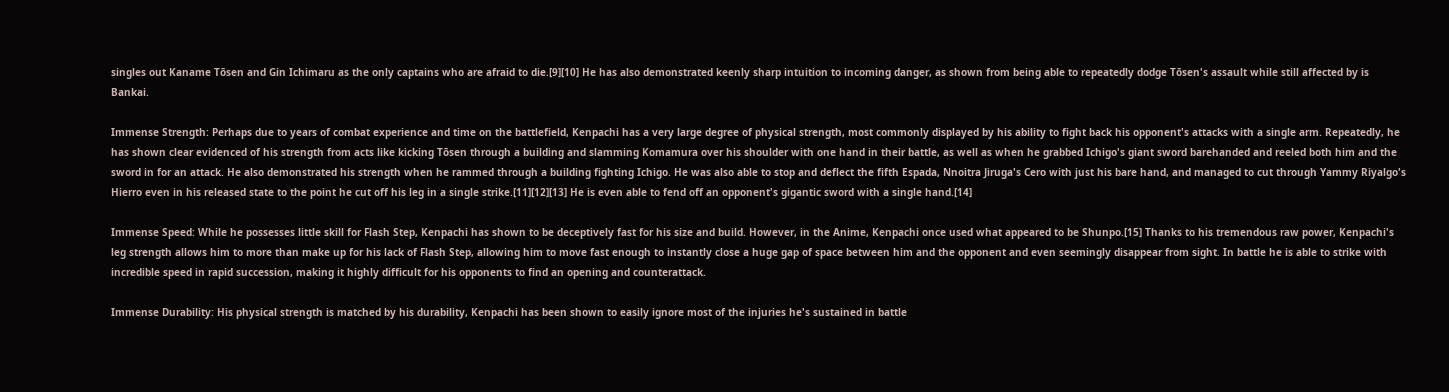singles out Kaname Tōsen and Gin Ichimaru as the only captains who are afraid to die.[9][10] He has also demonstrated keenly sharp intuition to incoming danger, as shown from being able to repeatedly dodge Tōsen's assault while still affected by is Bankai.

Immense Strength: Perhaps due to years of combat experience and time on the battlefield, Kenpachi has a very large degree of physical strength, most commonly displayed by his ability to fight back his opponent's attacks with a single arm. Repeatedly, he has shown clear evidenced of his strength from acts like kicking Tōsen through a building and slamming Komamura over his shoulder with one hand in their battle, as well as when he grabbed Ichigo's giant sword barehanded and reeled both him and the sword in for an attack. He also demonstrated his strength when he rammed through a building fighting Ichigo. He was also able to stop and deflect the fifth Espada, Nnoitra Jiruga's Cero with just his bare hand, and managed to cut through Yammy Riyalgo's Hierro even in his released state to the point he cut off his leg in a single strike.[11][12][13] He is even able to fend off an opponent's gigantic sword with a single hand.[14]

Immense Speed: While he possesses little skill for Flash Step, Kenpachi has shown to be deceptively fast for his size and build. However, in the Anime, Kenpachi once used what appeared to be Shunpo.[15] Thanks to his tremendous raw power, Kenpachi's leg strength allows him to more than make up for his lack of Flash Step, allowing him to move fast enough to instantly close a huge gap of space between him and the opponent and even seemingly disappear from sight. In battle he is able to strike with incredible speed in rapid succession, making it highly difficult for his opponents to find an opening and counterattack.

Immense Durability: His physical strength is matched by his durability, Kenpachi has been shown to easily ignore most of the injuries he's sustained in battle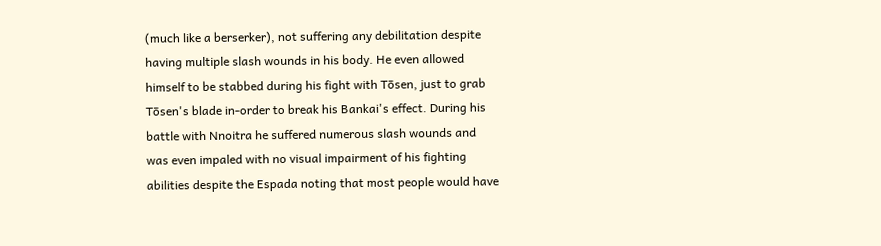(much like a berserker), not suffering any debilitation despite having multiple slash wounds in his body. He even allowed himself to be stabbed during his fight with Tōsen, just to grab Tōsen's blade in-order to break his Bankai's effect. During his battle with Nnoitra he suffered numerous slash wounds and was even impaled with no visual impairment of his fighting abilities despite the Espada noting that most people would have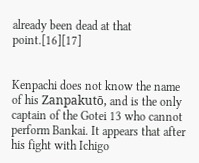already been dead at that point.[16][17]


Kenpachi does not know the name of his Zanpakutō, and is the only captain of the Gotei 13 who cannot perform Bankai. It appears that after his fight with Ichigo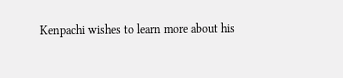Kenpachi wishes to learn more about his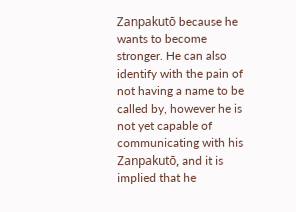Zanpakutō because he wants to become stronger. He can also identify with the pain of not having a name to be called by, however he is not yet capable of communicating with his Zanpakutō, and it is implied that he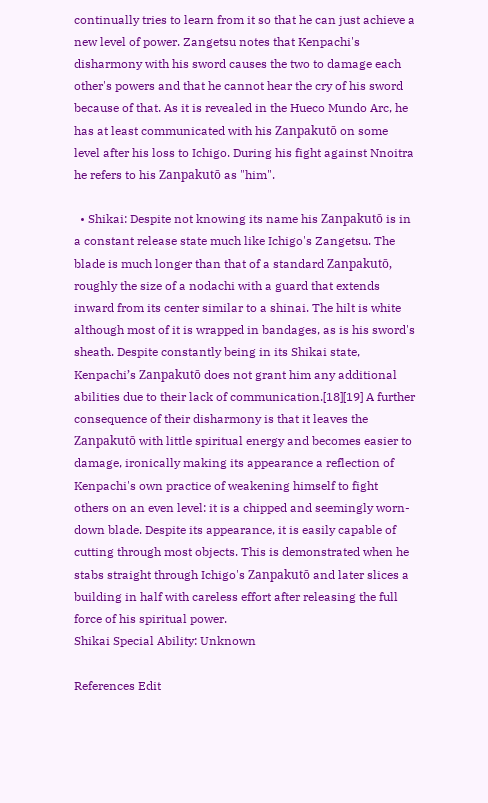continually tries to learn from it so that he can just achieve a new level of power. Zangetsu notes that Kenpachi's disharmony with his sword causes the two to damage each other's powers and that he cannot hear the cry of his sword because of that. As it is revealed in the Hueco Mundo Arc, he has at least communicated with his Zanpakutō on some level after his loss to Ichigo. During his fight against Nnoitra he refers to his Zanpakutō as "him".

  • Shikai: Despite not knowing its name his Zanpakutō is in a constant release state much like Ichigo's Zangetsu. The blade is much longer than that of a standard Zanpakutō, roughly the size of a nodachi with a guard that extends inward from its center similar to a shinai. The hilt is white although most of it is wrapped in bandages, as is his sword's sheath. Despite constantly being in its Shikai state, Kenpachi’s Zanpakutō does not grant him any additional abilities due to their lack of communication.[18][19] A further consequence of their disharmony is that it leaves the Zanpakutō with little spiritual energy and becomes easier to damage, ironically making its appearance a reflection of Kenpachi's own practice of weakening himself to fight others on an even level: it is a chipped and seemingly worn-down blade. Despite its appearance, it is easily capable of cutting through most objects. This is demonstrated when he stabs straight through Ichigo's Zanpakutō and later slices a building in half with careless effort after releasing the full force of his spiritual power.
Shikai Special Ability: Unknown

References Edit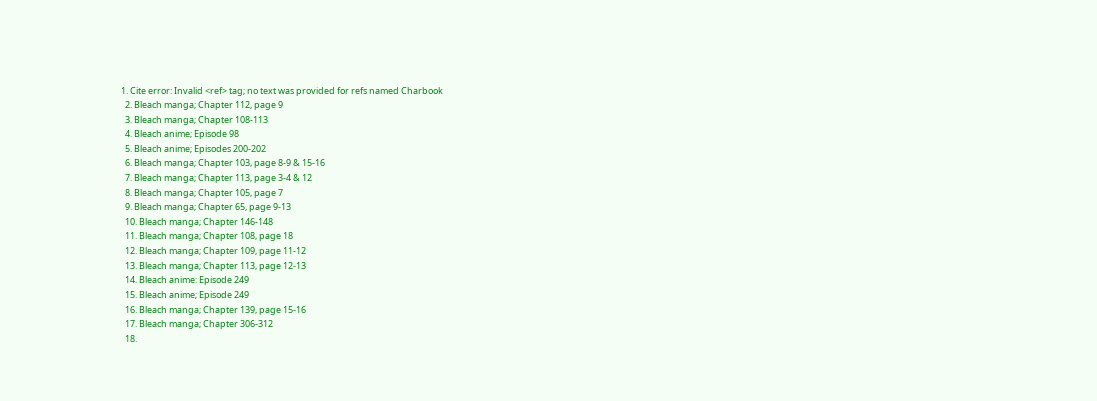1. Cite error: Invalid <ref> tag; no text was provided for refs named Charbook
  2. Bleach manga; Chapter 112, page 9
  3. Bleach manga; Chapter 108-113
  4. Bleach anime; Episode 98
  5. Bleach anime; Episodes 200-202
  6. Bleach manga; Chapter 103, page 8-9 & 15-16
  7. Bleach manga; Chapter 113, page 3-4 & 12
  8. Bleach manga; Chapter 105, page 7
  9. Bleach manga; Chapter 65, page 9-13
  10. Bleach manga; Chapter 146-148
  11. Bleach manga; Chapter 108, page 18
  12. Bleach manga; Chapter 109, page 11-12
  13. Bleach manga; Chapter 113, page 12-13
  14. Bleach anime: Episode 249
  15. Bleach anime; Episode 249
  16. Bleach manga; Chapter 139, page 15-16
  17. Bleach manga; Chapter 306-312
  18.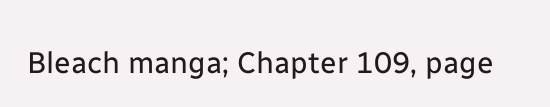Bleach manga; Chapter 109, page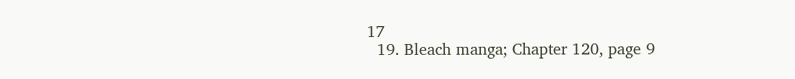17
  19. Bleach manga; Chapter 120, page 9